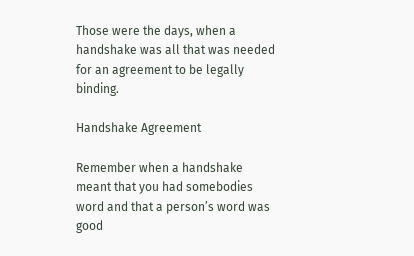Those were the days, when a handshake was all that was needed for an agreement to be legally binding.

Handshake Agreement

Remember when a handshake meant that you had somebodies word and that a person’s word was good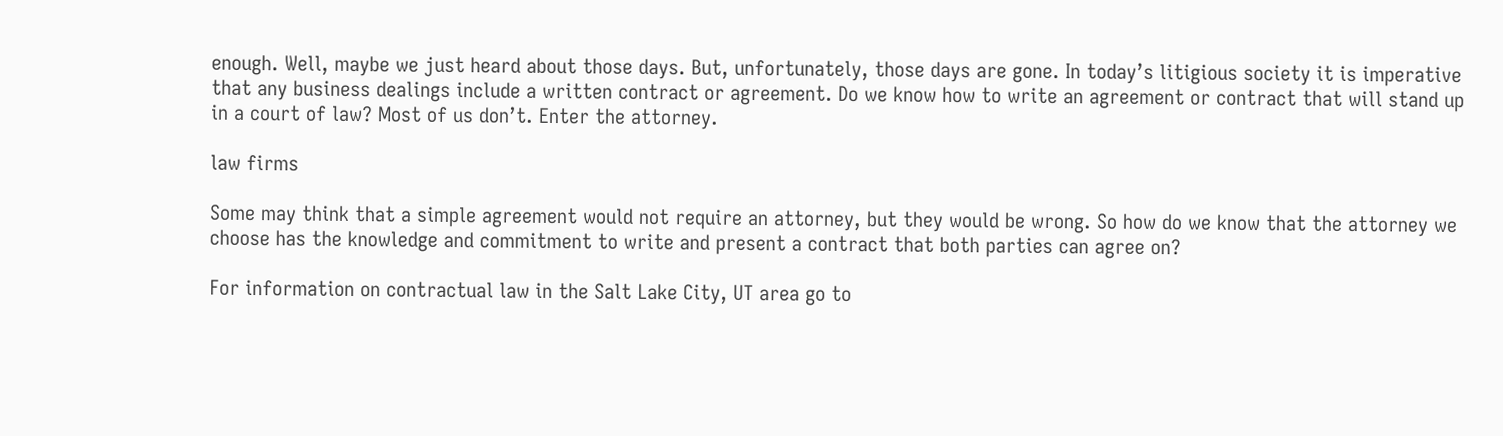enough. Well, maybe we just heard about those days. But, unfortunately, those days are gone. In today’s litigious society it is imperative that any business dealings include a written contract or agreement. Do we know how to write an agreement or contract that will stand up in a court of law? Most of us don’t. Enter the attorney.

law firms

Some may think that a simple agreement would not require an attorney, but they would be wrong. So how do we know that the attorney we choose has the knowledge and commitment to write and present a contract that both parties can agree on?

For information on contractual law in the Salt Lake City, UT area go to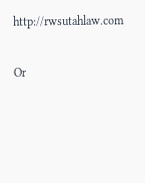http://rwsutahlaw.com

Or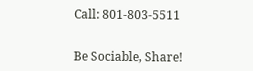Call: 801-803-5511


Be Sociable, Share!